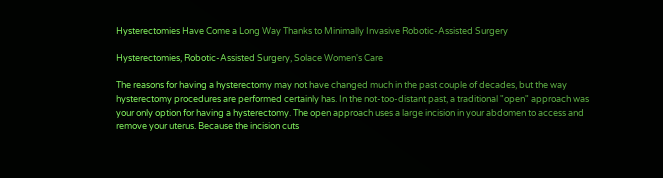Hysterectomies Have Come a Long Way Thanks to Minimally Invasive Robotic-Assisted Surgery

Hysterectomies, Robotic-Assisted Surgery, Solace Women's Care

The reasons for having a hysterectomy may not have changed much in the past couple of decades, but the way hysterectomy procedures are performed certainly has. In the not-too-distant past, a traditional "open" approach was your only option for having a hysterectomy. The open approach uses a large incision in your abdomen to access and remove your uterus. Because the incision cuts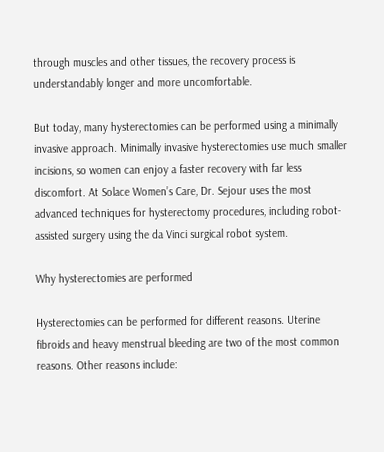through muscles and other tissues, the recovery process is understandably longer and more uncomfortable.

But today, many hysterectomies can be performed using a minimally invasive approach. Minimally invasive hysterectomies use much smaller incisions, so women can enjoy a faster recovery with far less discomfort. At Solace Women’s Care, Dr. Sejour uses the most advanced techniques for hysterectomy procedures, including robot-assisted surgery using the da Vinci surgical robot system.

Why hysterectomies are performed

Hysterectomies can be performed for different reasons. Uterine fibroids and heavy menstrual bleeding are two of the most common reasons. Other reasons include: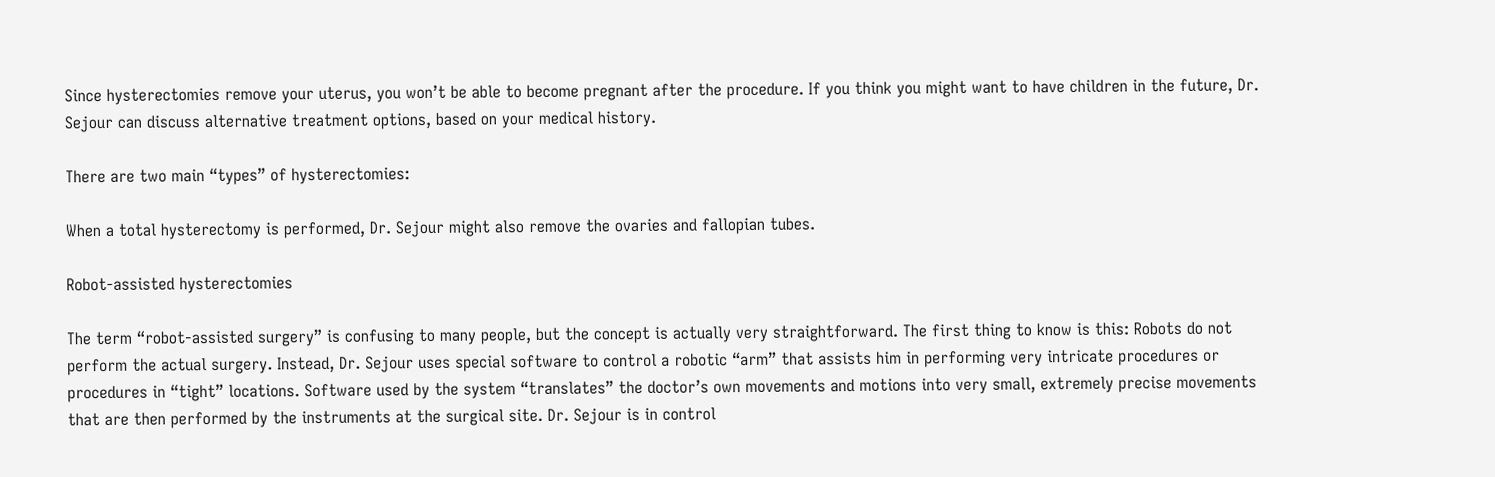Since hysterectomies remove your uterus, you won’t be able to become pregnant after the procedure. If you think you might want to have children in the future, Dr. Sejour can discuss alternative treatment options, based on your medical history.

There are two main “types” of hysterectomies:

When a total hysterectomy is performed, Dr. Sejour might also remove the ovaries and fallopian tubes.

Robot-assisted hysterectomies

The term “robot-assisted surgery” is confusing to many people, but the concept is actually very straightforward. The first thing to know is this: Robots do not perform the actual surgery. Instead, Dr. Sejour uses special software to control a robotic “arm” that assists him in performing very intricate procedures or procedures in “tight” locations. Software used by the system “translates” the doctor’s own movements and motions into very small, extremely precise movements that are then performed by the instruments at the surgical site. Dr. Sejour is in control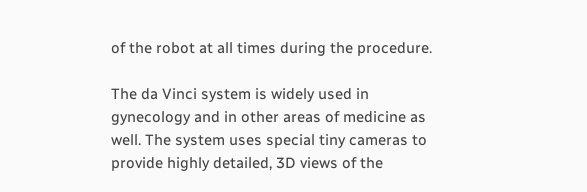of the robot at all times during the procedure.

The da Vinci system is widely used in gynecology and in other areas of medicine as well. The system uses special tiny cameras to provide highly detailed, 3D views of the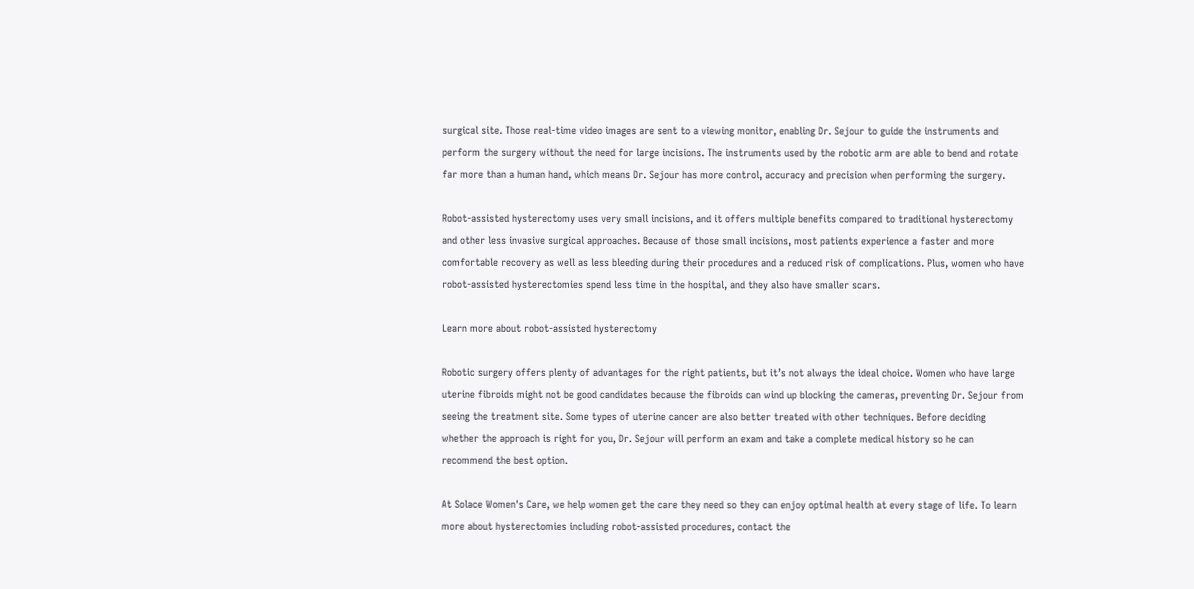surgical site. Those real-time video images are sent to a viewing monitor, enabling Dr. Sejour to guide the instruments and perform the surgery without the need for large incisions. The instruments used by the robotic arm are able to bend and rotate far more than a human hand, which means Dr. Sejour has more control, accuracy and precision when performing the surgery.

Robot-assisted hysterectomy uses very small incisions, and it offers multiple benefits compared to traditional hysterectomy and other less invasive surgical approaches. Because of those small incisions, most patients experience a faster and more comfortable recovery as well as less bleeding during their procedures and a reduced risk of complications. Plus, women who have robot-assisted hysterectomies spend less time in the hospital, and they also have smaller scars.

Learn more about robot-assisted hysterectomy

Robotic surgery offers plenty of advantages for the right patients, but it’s not always the ideal choice. Women who have large uterine fibroids might not be good candidates because the fibroids can wind up blocking the cameras, preventing Dr. Sejour from seeing the treatment site. Some types of uterine cancer are also better treated with other techniques. Before deciding whether the approach is right for you, Dr. Sejour will perform an exam and take a complete medical history so he can recommend the best option.

At Solace Women's Care, we help women get the care they need so they can enjoy optimal health at every stage of life. To learn more about hysterectomies including robot-assisted procedures, contact the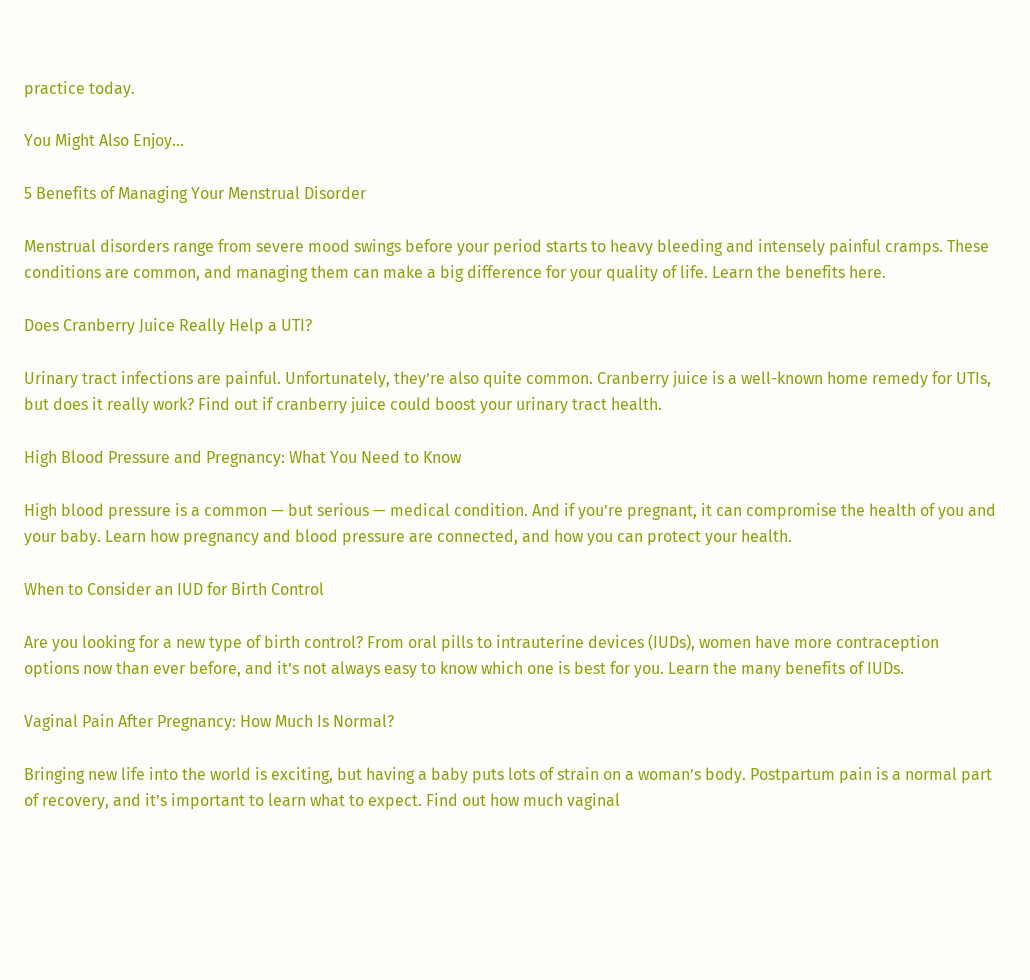practice today.

You Might Also Enjoy...

5 Benefits of Managing Your Menstrual Disorder

Menstrual disorders range from severe mood swings before your period starts to heavy bleeding and intensely painful cramps. These conditions are common, and managing them can make a big difference for your quality of life. Learn the benefits here.

Does Cranberry Juice Really Help a UTI?

Urinary tract infections are painful. Unfortunately, they’re also quite common. Cranberry juice is a well-known home remedy for UTIs, but does it really work? Find out if cranberry juice could boost your urinary tract health.

High Blood Pressure and Pregnancy: What You Need to Know

High blood pressure is a common — but serious — medical condition. And if you’re pregnant, it can compromise the health of you and your baby. Learn how pregnancy and blood pressure are connected, and how you can protect your health.

When to Consider an IUD for Birth Control

Are you looking for a new type of birth control? From oral pills to intrauterine devices (IUDs), women have more contraception options now than ever before, and it’s not always easy to know which one is best for you. Learn the many benefits of IUDs.

Vaginal Pain After Pregnancy: How Much Is Normal?

Bringing new life into the world is exciting, but having a baby puts lots of strain on a woman’s body. Postpartum pain is a normal part of recovery, and it’s important to learn what to expect. Find out how much vaginal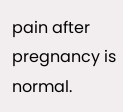pain after pregnancy is normal.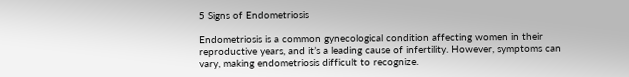5 Signs of Endometriosis

Endometriosis is a common gynecological condition affecting women in their reproductive years, and it’s a leading cause of infertility. However, symptoms can vary, making endometriosis difficult to recognize.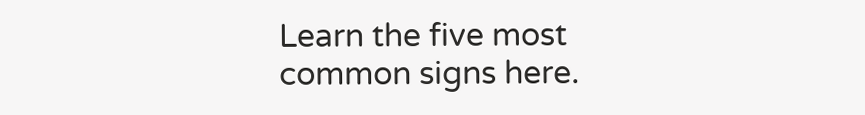Learn the five most common signs here.